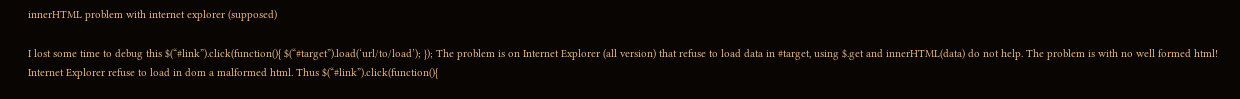innerHTML problem with internet explorer (supposed)

I lost some time to debug this $(“#link”).click(function(){ $(“#target”).load(‘url/to/load’); }); The problem is on Internet Explorer (all version) that refuse to load data in #target, using $.get and innerHTML(data) do not help. The problem is with no well formed html! Internet Explorer refuse to load in dom a malformed html. Thus $(“#link”).click(function(){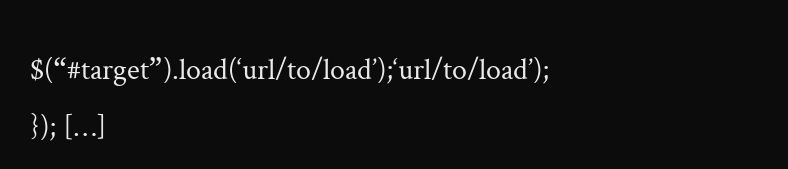$(“#target”).load(‘url/to/load’);‘url/to/load’); }); […]